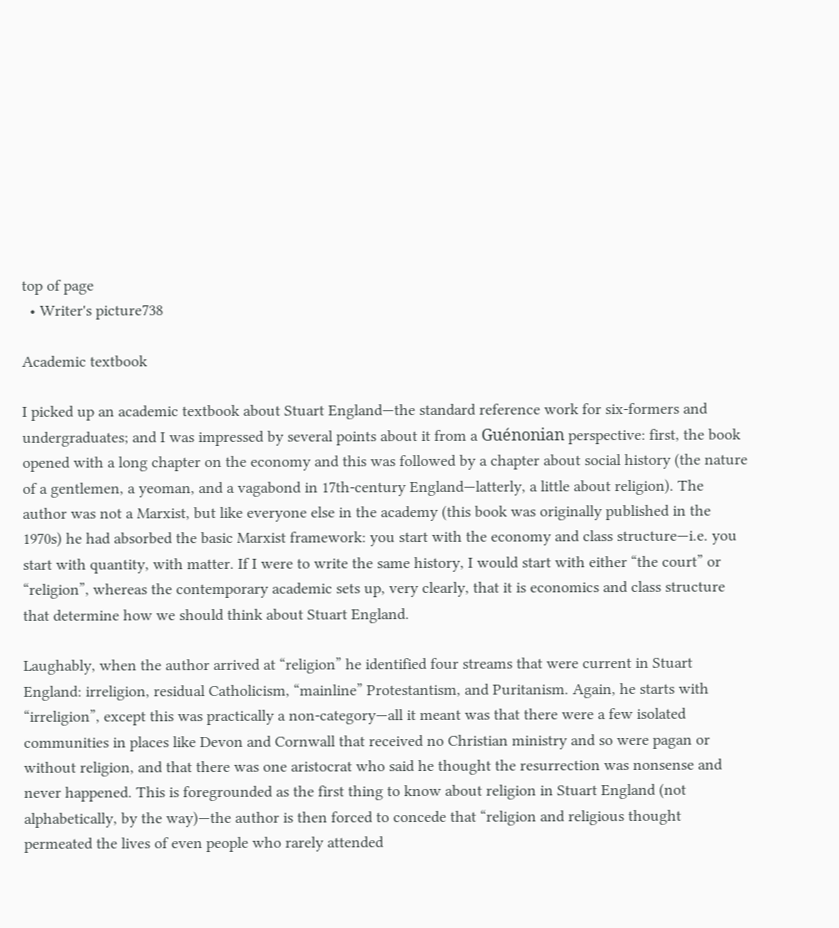top of page
  • Writer's picture738

Academic textbook

I picked up an academic textbook about Stuart England—the standard reference work for six-formers and undergraduates; and I was impressed by several points about it from a Guénonian perspective: first, the book opened with a long chapter on the economy and this was followed by a chapter about social history (the nature of a gentlemen, a yeoman, and a vagabond in 17th-century England—latterly, a little about religion). The author was not a Marxist, but like everyone else in the academy (this book was originally published in the 1970s) he had absorbed the basic Marxist framework: you start with the economy and class structure—i.e. you start with quantity, with matter. If I were to write the same history, I would start with either “the court” or “religion”, whereas the contemporary academic sets up, very clearly, that it is economics and class structure that determine how we should think about Stuart England.

Laughably, when the author arrived at “religion” he identified four streams that were current in Stuart England: irreligion, residual Catholicism, “mainline” Protestantism, and Puritanism. Again, he starts with “irreligion”, except this was practically a non-category—all it meant was that there were a few isolated communities in places like Devon and Cornwall that received no Christian ministry and so were pagan or without religion, and that there was one aristocrat who said he thought the resurrection was nonsense and never happened. This is foregrounded as the first thing to know about religion in Stuart England (not alphabetically, by the way)—the author is then forced to concede that “religion and religious thought permeated the lives of even people who rarely attended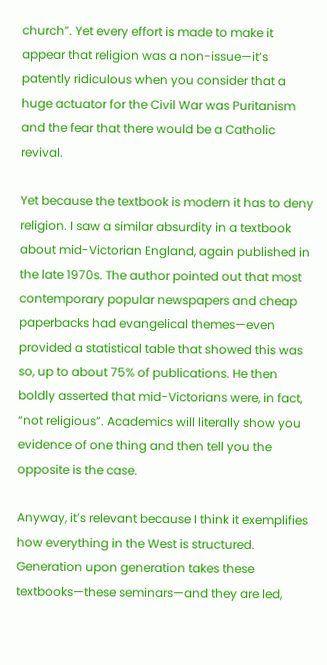church”. Yet every effort is made to make it appear that religion was a non-issue—it’s patently ridiculous when you consider that a huge actuator for the Civil War was Puritanism and the fear that there would be a Catholic revival.

Yet because the textbook is modern it has to deny religion. I saw a similar absurdity in a textbook about mid-Victorian England, again published in the late 1970s. The author pointed out that most contemporary popular newspapers and cheap paperbacks had evangelical themes—even provided a statistical table that showed this was so, up to about 75% of publications. He then boldly asserted that mid-Victorians were, in fact, “not religious”. Academics will literally show you evidence of one thing and then tell you the opposite is the case.

Anyway, it’s relevant because I think it exemplifies how everything in the West is structured. Generation upon generation takes these textbooks—these seminars—and they are led,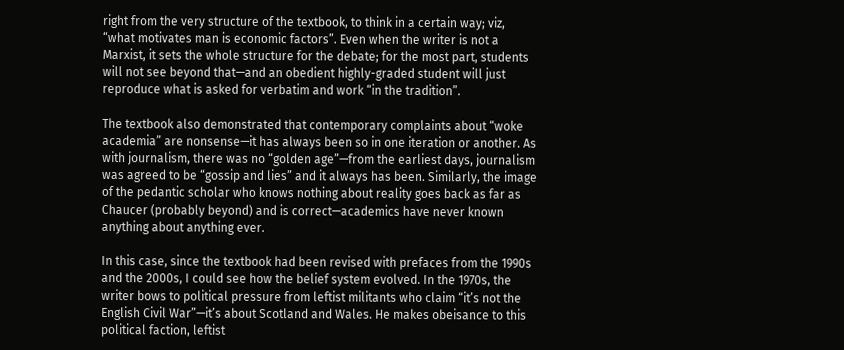right from the very structure of the textbook, to think in a certain way; viz, “what motivates man is economic factors”. Even when the writer is not a Marxist, it sets the whole structure for the debate; for the most part, students will not see beyond that—and an obedient highly-graded student will just reproduce what is asked for verbatim and work “in the tradition”.

The textbook also demonstrated that contemporary complaints about “woke academia” are nonsense—it has always been so in one iteration or another. As with journalism, there was no “golden age”—from the earliest days, journalism was agreed to be “gossip and lies” and it always has been. Similarly, the image of the pedantic scholar who knows nothing about reality goes back as far as Chaucer (probably beyond) and is correct—academics have never known anything about anything ever.

In this case, since the textbook had been revised with prefaces from the 1990s and the 2000s, I could see how the belief system evolved. In the 1970s, the writer bows to political pressure from leftist militants who claim “it’s not the English Civil War”—it’s about Scotland and Wales. He makes obeisance to this political faction, leftist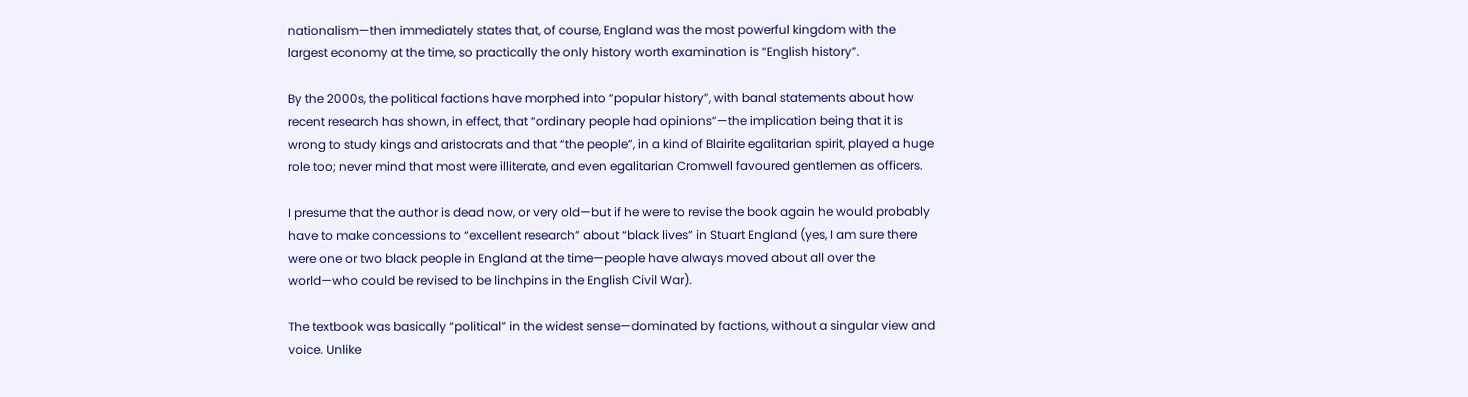nationalism—then immediately states that, of course, England was the most powerful kingdom with the largest economy at the time, so practically the only history worth examination is “English history”.

By the 2000s, the political factions have morphed into “popular history”, with banal statements about how recent research has shown, in effect, that “ordinary people had opinions”—the implication being that it is wrong to study kings and aristocrats and that “the people”, in a kind of Blairite egalitarian spirit, played a huge role too; never mind that most were illiterate, and even egalitarian Cromwell favoured gentlemen as officers.

I presume that the author is dead now, or very old—but if he were to revise the book again he would probably have to make concessions to “excellent research” about “black lives” in Stuart England (yes, I am sure there were one or two black people in England at the time—people have always moved about all over the world—who could be revised to be linchpins in the English Civil War).

The textbook was basically “political” in the widest sense—dominated by factions, without a singular view and voice. Unlike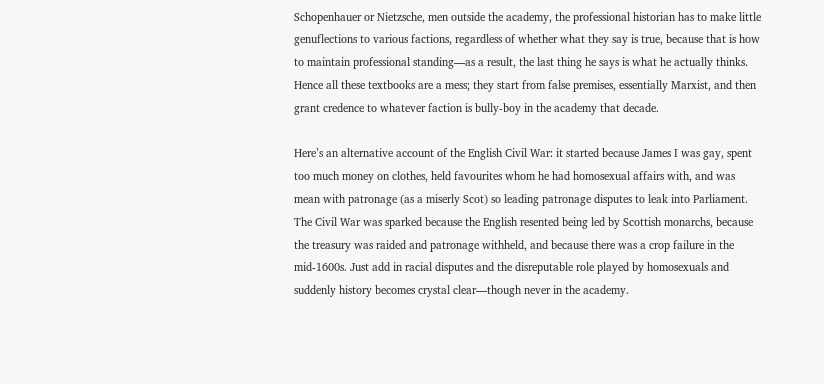Schopenhauer or Nietzsche, men outside the academy, the professional historian has to make little genuflections to various factions, regardless of whether what they say is true, because that is how to maintain professional standing—as a result, the last thing he says is what he actually thinks. Hence all these textbooks are a mess; they start from false premises, essentially Marxist, and then grant credence to whatever faction is bully-boy in the academy that decade.

Here’s an alternative account of the English Civil War: it started because James I was gay, spent too much money on clothes, held favourites whom he had homosexual affairs with, and was mean with patronage (as a miserly Scot) so leading patronage disputes to leak into Parliament. The Civil War was sparked because the English resented being led by Scottish monarchs, because the treasury was raided and patronage withheld, and because there was a crop failure in the mid-1600s. Just add in racial disputes and the disreputable role played by homosexuals and suddenly history becomes crystal clear—though never in the academy.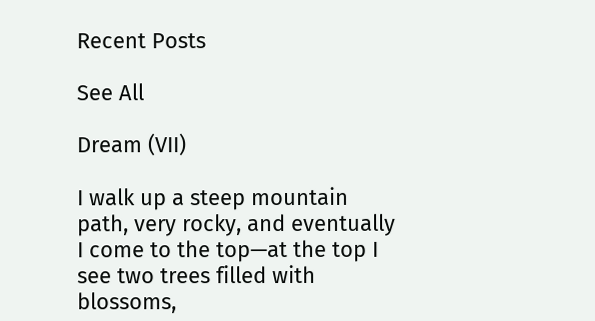Recent Posts

See All

Dream (VII)

I walk up a steep mountain path, very rocky, and eventually I come to the top—at the top I see two trees filled with blossoms,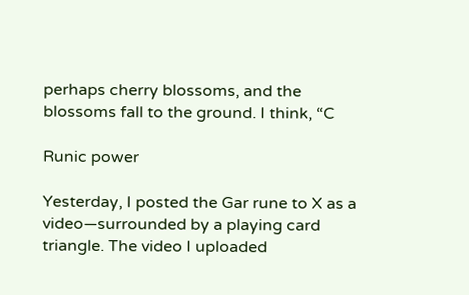perhaps cherry blossoms, and the blossoms fall to the ground. I think, “C

Runic power

Yesterday, I posted the Gar rune to X as a video—surrounded by a playing card triangle. The video I uploaded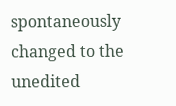spontaneously changed to the unedited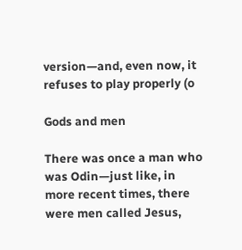version—and, even now, it refuses to play properly (o

Gods and men

There was once a man who was Odin—just like, in more recent times, there were men called Jesus,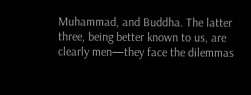Muhammad, and Buddha. The latter three, being better known to us, are clearly men—they face the dilemmas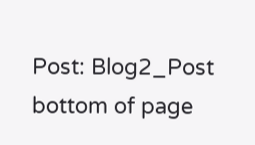Post: Blog2_Post
bottom of page